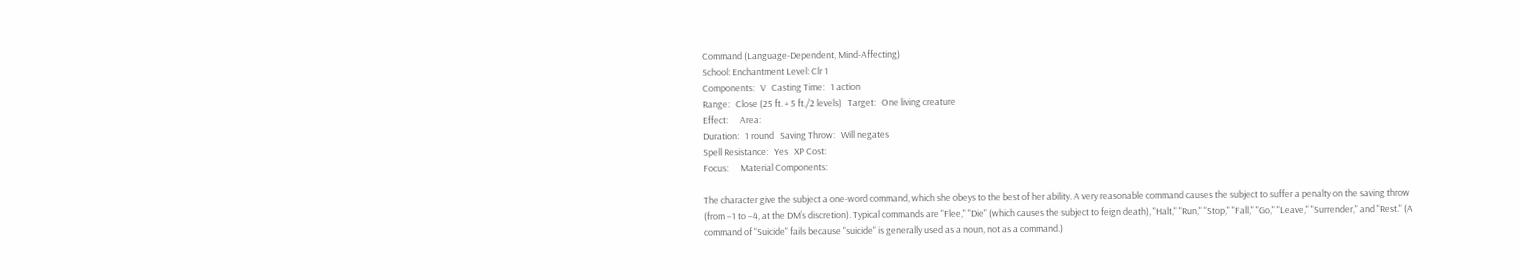Command (Language-Dependent, Mind-Affecting)
School: Enchantment Level: Clr 1
Components:   V   Casting Time:   1 action
Range:   Close (25 ft. + 5 ft./2 levels)   Target:   One living creature
Effect:      Area:
Duration:   1 round   Saving Throw:   Will negates
Spell Resistance:   Yes   XP Cost:
Focus:      Material Components:

The character give the subject a one-word command, which she obeys to the best of her ability. A very reasonable command causes the subject to suffer a penalty on the saving throw (from –1 to –4, at the DM’s discretion). Typical commands are "Flee," "Die" (which causes the subject to feign death), "Halt," "Run," "Stop," "Fall," "Go," "Leave," "Surrender," and "Rest." (A command of "Suicide" fails because "suicide" is generally used as a noun, not as a command.)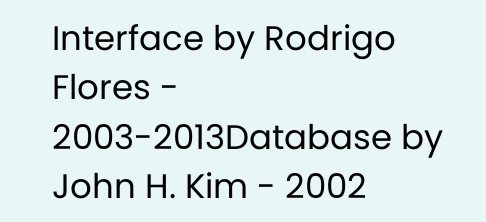Interface by Rodrigo Flores - 2003-2013Database by John H. Kim - 2002